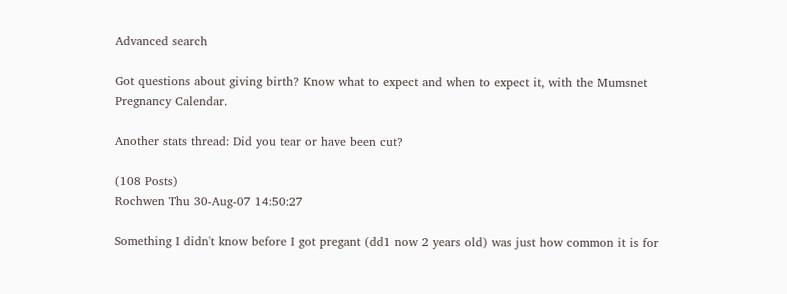Advanced search

Got questions about giving birth? Know what to expect and when to expect it, with the Mumsnet Pregnancy Calendar.

Another stats thread: Did you tear or have been cut?

(108 Posts)
Rochwen Thu 30-Aug-07 14:50:27

Something I didn't know before I got pregant (dd1 now 2 years old) was just how common it is for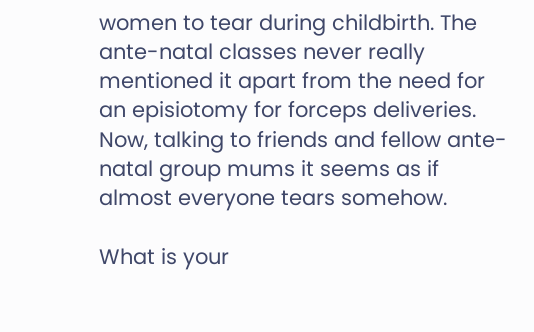women to tear during childbirth. The ante-natal classes never really mentioned it apart from the need for an episiotomy for forceps deliveries. Now, talking to friends and fellow ante-natal group mums it seems as if almost everyone tears somehow.

What is your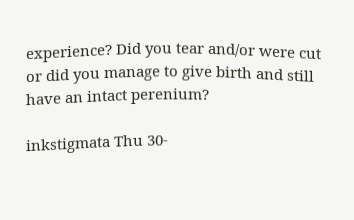experience? Did you tear and/or were cut or did you manage to give birth and still have an intact perenium?

inkstigmata Thu 30-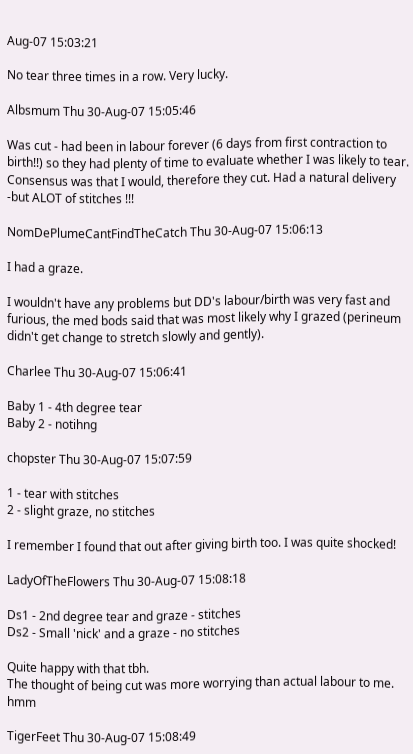Aug-07 15:03:21

No tear three times in a row. Very lucky.

Albsmum Thu 30-Aug-07 15:05:46

Was cut - had been in labour forever (6 days from first contraction to birth!!) so they had plenty of time to evaluate whether I was likely to tear. Consensus was that I would, therefore they cut. Had a natural delivery -but ALOT of stitches !!!

NomDePlumeCantFindTheCatch Thu 30-Aug-07 15:06:13

I had a graze.

I wouldn't have any problems but DD's labour/birth was very fast and furious, the med bods said that was most likely why I grazed (perineum didn't get change to stretch slowly and gently).

Charlee Thu 30-Aug-07 15:06:41

Baby 1 - 4th degree tear
Baby 2 - notihng

chopster Thu 30-Aug-07 15:07:59

1 - tear with stitches
2 - slight graze, no stitches

I remember I found that out after giving birth too. I was quite shocked!

LadyOfTheFlowers Thu 30-Aug-07 15:08:18

Ds1 - 2nd degree tear and graze - stitches
Ds2 - Small 'nick' and a graze - no stitches

Quite happy with that tbh.
The thought of being cut was more worrying than actual labour to me. hmm

TigerFeet Thu 30-Aug-07 15:08:49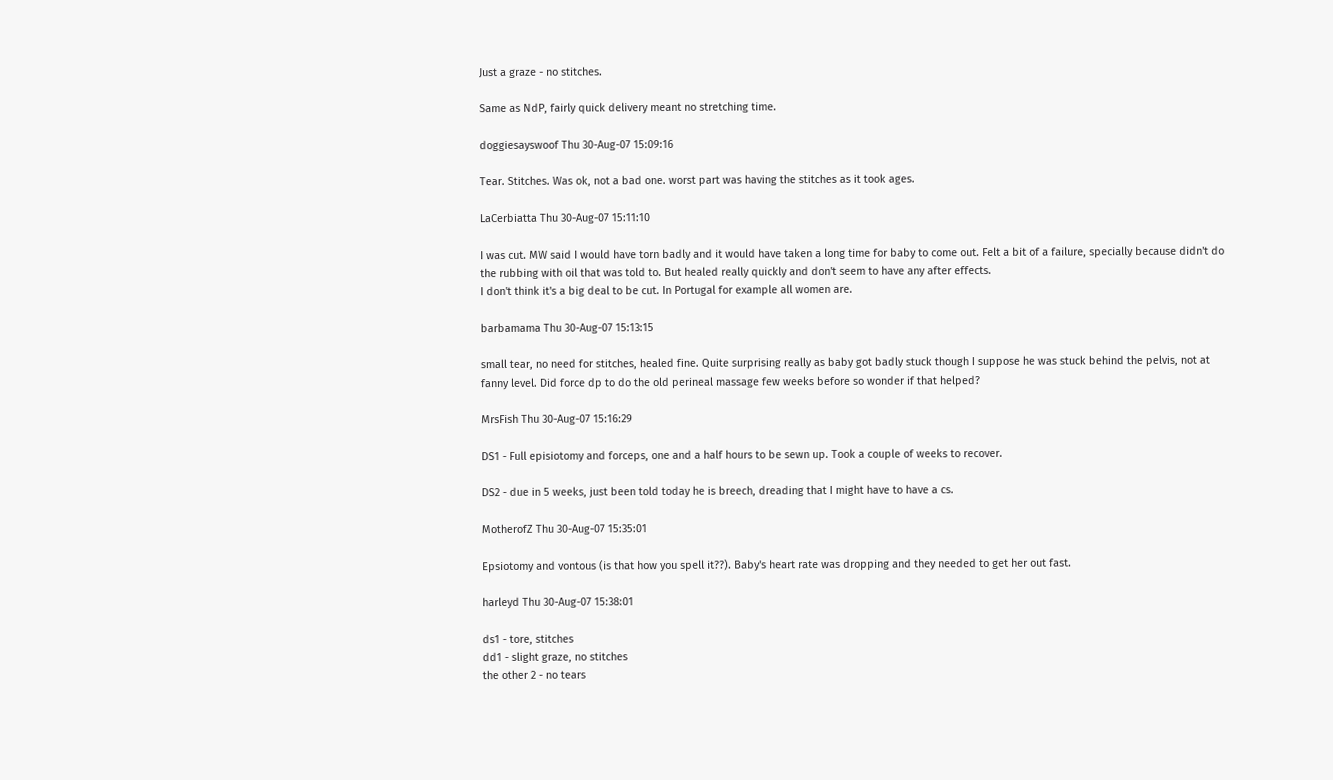Just a graze - no stitches.

Same as NdP, fairly quick delivery meant no stretching time.

doggiesayswoof Thu 30-Aug-07 15:09:16

Tear. Stitches. Was ok, not a bad one. worst part was having the stitches as it took ages.

LaCerbiatta Thu 30-Aug-07 15:11:10

I was cut. MW said I would have torn badly and it would have taken a long time for baby to come out. Felt a bit of a failure, specially because didn't do the rubbing with oil that was told to. But healed really quickly and don't seem to have any after effects.
I don't think it's a big deal to be cut. In Portugal for example all women are.

barbamama Thu 30-Aug-07 15:13:15

small tear, no need for stitches, healed fine. Quite surprising really as baby got badly stuck though I suppose he was stuck behind the pelvis, not at fanny level. Did force dp to do the old perineal massage few weeks before so wonder if that helped?

MrsFish Thu 30-Aug-07 15:16:29

DS1 - Full episiotomy and forceps, one and a half hours to be sewn up. Took a couple of weeks to recover.

DS2 - due in 5 weeks, just been told today he is breech, dreading that I might have to have a cs.

MotherofZ Thu 30-Aug-07 15:35:01

Epsiotomy and vontous (is that how you spell it??). Baby's heart rate was dropping and they needed to get her out fast.

harleyd Thu 30-Aug-07 15:38:01

ds1 - tore, stitches
dd1 - slight graze, no stitches
the other 2 - no tears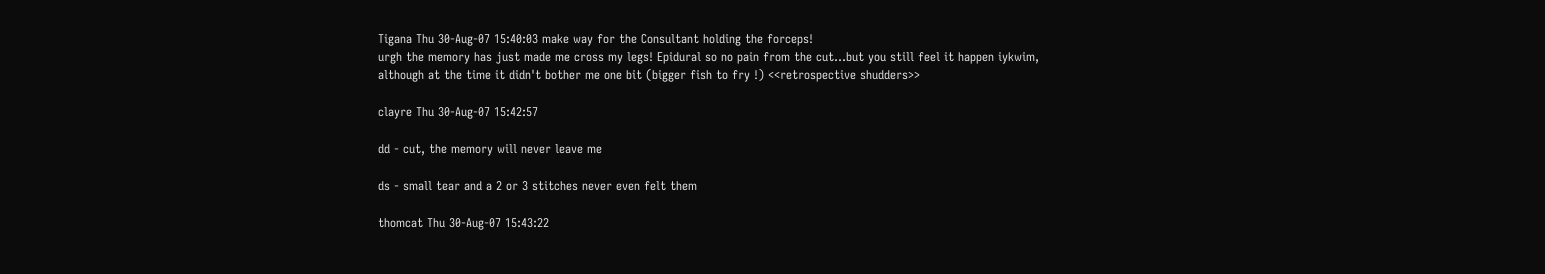Tigana Thu 30-Aug-07 15:40:03 make way for the Consultant holding the forceps!
urgh the memory has just made me cross my legs! Epidural so no pain from the cut...but you still feel it happen iykwim, although at the time it didn't bother me one bit (bigger fish to fry !) <<retrospective shudders>>

clayre Thu 30-Aug-07 15:42:57

dd - cut, the memory will never leave me

ds - small tear and a 2 or 3 stitches never even felt them

thomcat Thu 30-Aug-07 15:43:22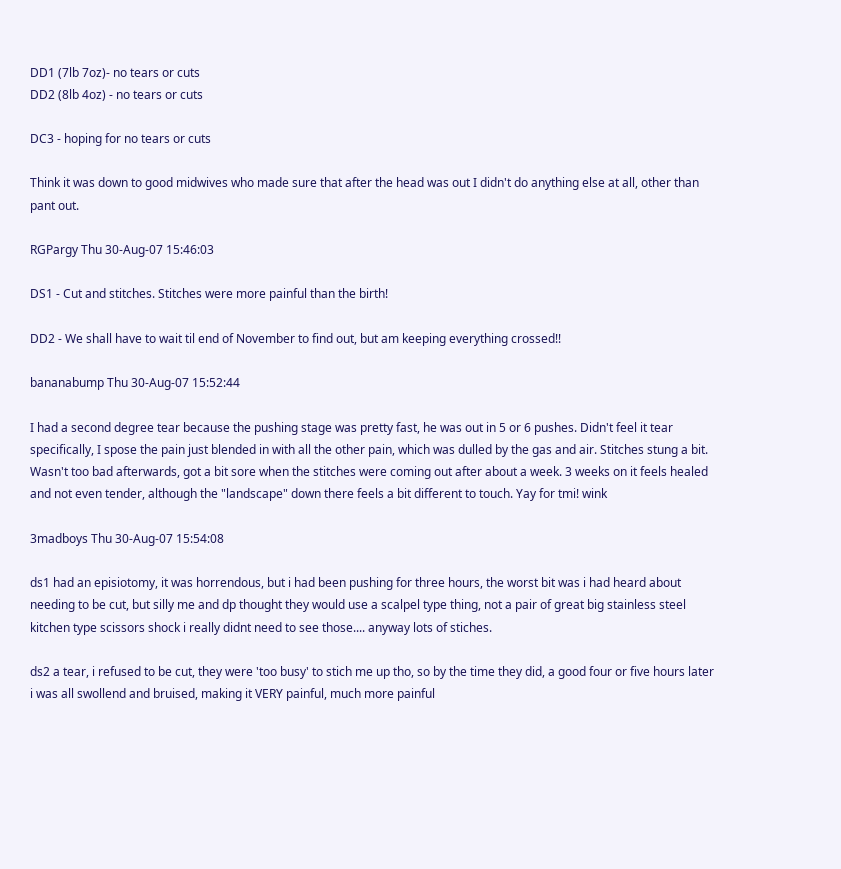DD1 (7lb 7oz)- no tears or cuts
DD2 (8lb 4oz) - no tears or cuts

DC3 - hoping for no tears or cuts

Think it was down to good midwives who made sure that after the head was out I didn't do anything else at all, other than pant out.

RGPargy Thu 30-Aug-07 15:46:03

DS1 - Cut and stitches. Stitches were more painful than the birth!

DD2 - We shall have to wait til end of November to find out, but am keeping everything crossed!!

bananabump Thu 30-Aug-07 15:52:44

I had a second degree tear because the pushing stage was pretty fast, he was out in 5 or 6 pushes. Didn't feel it tear specifically, I spose the pain just blended in with all the other pain, which was dulled by the gas and air. Stitches stung a bit. Wasn't too bad afterwards, got a bit sore when the stitches were coming out after about a week. 3 weeks on it feels healed and not even tender, although the "landscape" down there feels a bit different to touch. Yay for tmi! wink

3madboys Thu 30-Aug-07 15:54:08

ds1 had an episiotomy, it was horrendous, but i had been pushing for three hours, the worst bit was i had heard about needing to be cut, but silly me and dp thought they would use a scalpel type thing, not a pair of great big stainless steel kitchen type scissors shock i really didnt need to see those.... anyway lots of stiches.

ds2 a tear, i refused to be cut, they were 'too busy' to stich me up tho, so by the time they did, a good four or five hours later i was all swollend and bruised, making it VERY painful, much more painful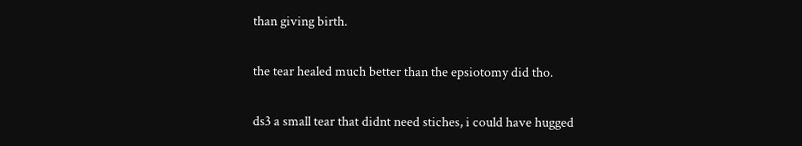than giving birth.

the tear healed much better than the epsiotomy did tho.

ds3 a small tear that didnt need stiches, i could have hugged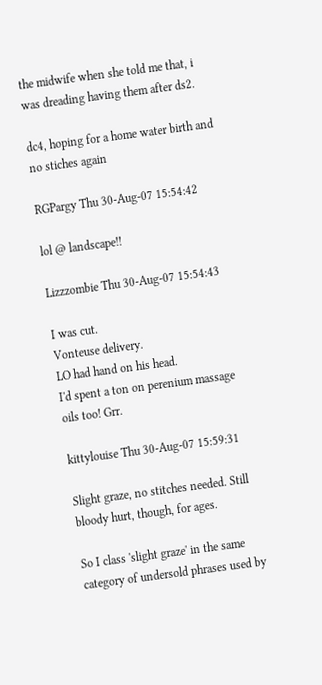the midwife when she told me that, i was dreading having them after ds2.

dc4, hoping for a home water birth and no stiches again

RGPargy Thu 30-Aug-07 15:54:42

lol @ landscape!!

Lizzzombie Thu 30-Aug-07 15:54:43

I was cut.
Vonteuse delivery.
LO had hand on his head.
I'd spent a ton on perenium massage oils too! Grr.

kittylouise Thu 30-Aug-07 15:59:31

Slight graze, no stitches needed. Still bloody hurt, though, for ages.

So I class 'slight graze' in the same category of undersold phrases used by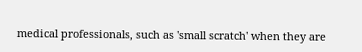medical professionals, such as 'small scratch' when they are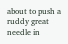about to push a ruddy great needle in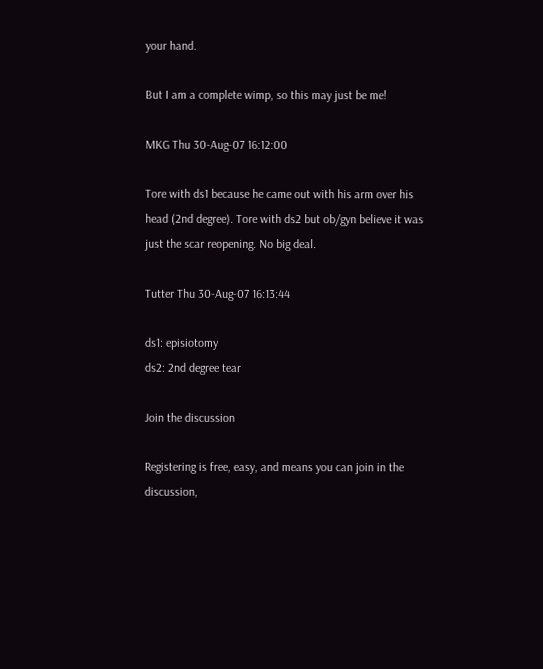your hand.

But I am a complete wimp, so this may just be me!

MKG Thu 30-Aug-07 16:12:00

Tore with ds1 because he came out with his arm over his head (2nd degree). Tore with ds2 but ob/gyn believe it was just the scar reopening. No big deal.

Tutter Thu 30-Aug-07 16:13:44

ds1: episiotomy
ds2: 2nd degree tear

Join the discussion

Registering is free, easy, and means you can join in the discussion,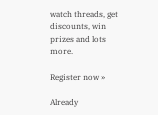watch threads, get discounts, win prizes and lots more.

Register now »

Already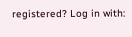registered? Log in with: